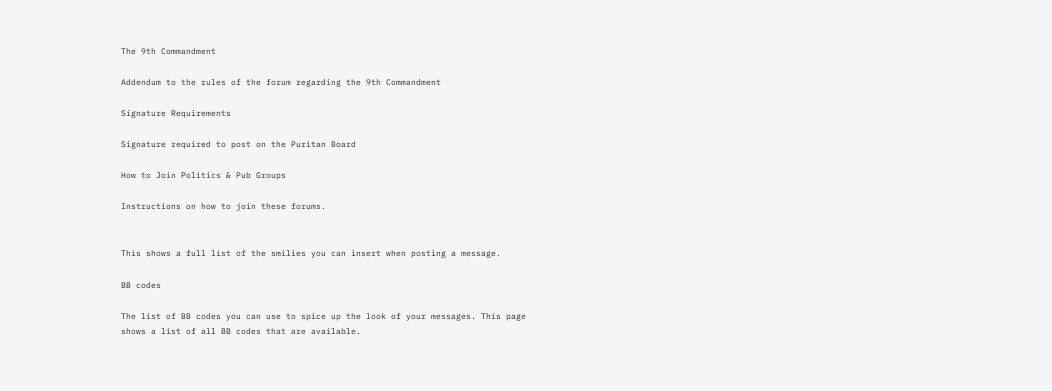The 9th Commandment

Addendum to the rules of the forum regarding the 9th Commandment

Signature Requirements

Signature required to post on the Puritan Board

How to Join Politics & Pub Groups

Instructions on how to join these forums.


This shows a full list of the smilies you can insert when posting a message.

BB codes

The list of BB codes you can use to spice up the look of your messages. This page shows a list of all BB codes that are available.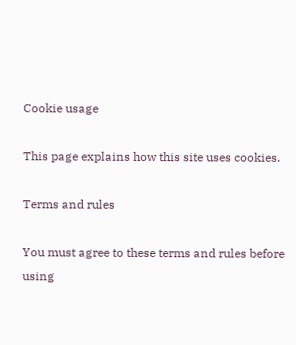Cookie usage

This page explains how this site uses cookies.

Terms and rules

You must agree to these terms and rules before using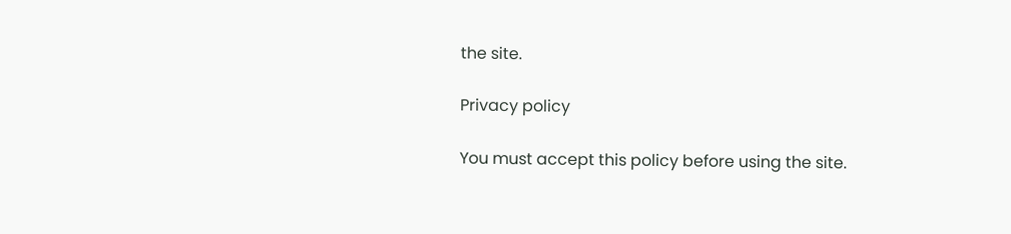the site.

Privacy policy

You must accept this policy before using the site.